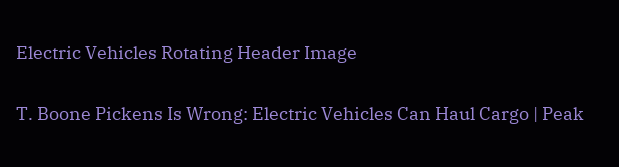Electric Vehicles Rotating Header Image

T. Boone Pickens Is Wrong: Electric Vehicles Can Haul Cargo | Peak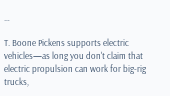…

T. Boone Pickens supports electric vehicles—as long you don't claim that electric propulsion can work for big-rig trucks,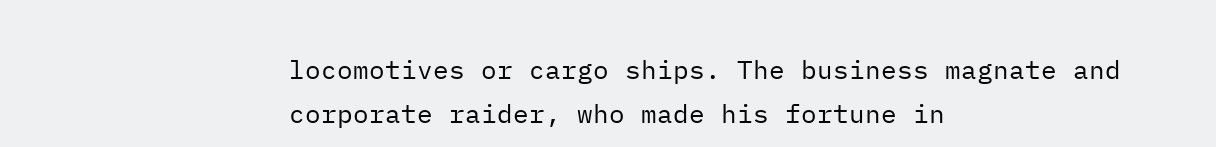locomotives or cargo ships. The business magnate and corporate raider, who made his fortune in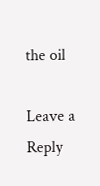the oil

Leave a Reply